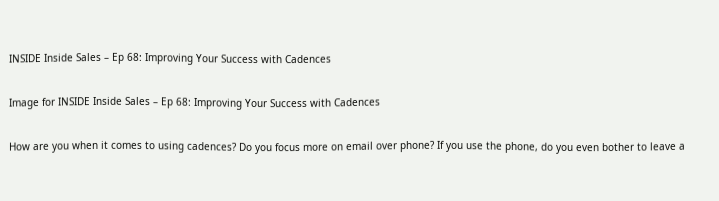INSIDE Inside Sales – Ep 68: Improving Your Success with Cadences

Image for INSIDE Inside Sales – Ep 68: Improving Your Success with Cadences

How are you when it comes to using cadences? Do you focus more on email over phone? If you use the phone, do you even bother to leave a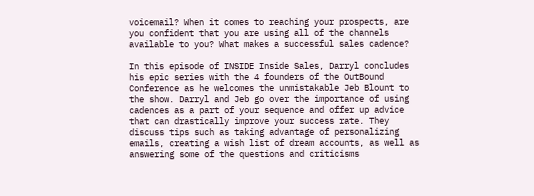voicemail? When it comes to reaching your prospects, are you confident that you are using all of the channels available to you? What makes a successful sales cadence?

In this episode of INSIDE Inside Sales, Darryl concludes his epic series with the 4 founders of the OutBound Conference as he welcomes the unmistakable Jeb Blount to the show. Darryl and Jeb go over the importance of using cadences as a part of your sequence and offer up advice that can drastically improve your success rate. They discuss tips such as taking advantage of personalizing emails, creating a wish list of dream accounts, as well as answering some of the questions and criticisms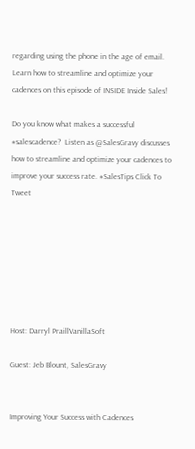regarding using the phone in the age of email. Learn how to streamline and optimize your cadences on this episode of INSIDE Inside Sales!

Do you know what makes a successful #salescadence?  Listen as @SalesGravy discusses how to streamline and optimize your cadences to improve your success rate. #SalesTips Click To Tweet







Host: Darryl PraillVanillaSoft

Guest: Jeb Blount, SalesGravy


Improving Your Success with Cadences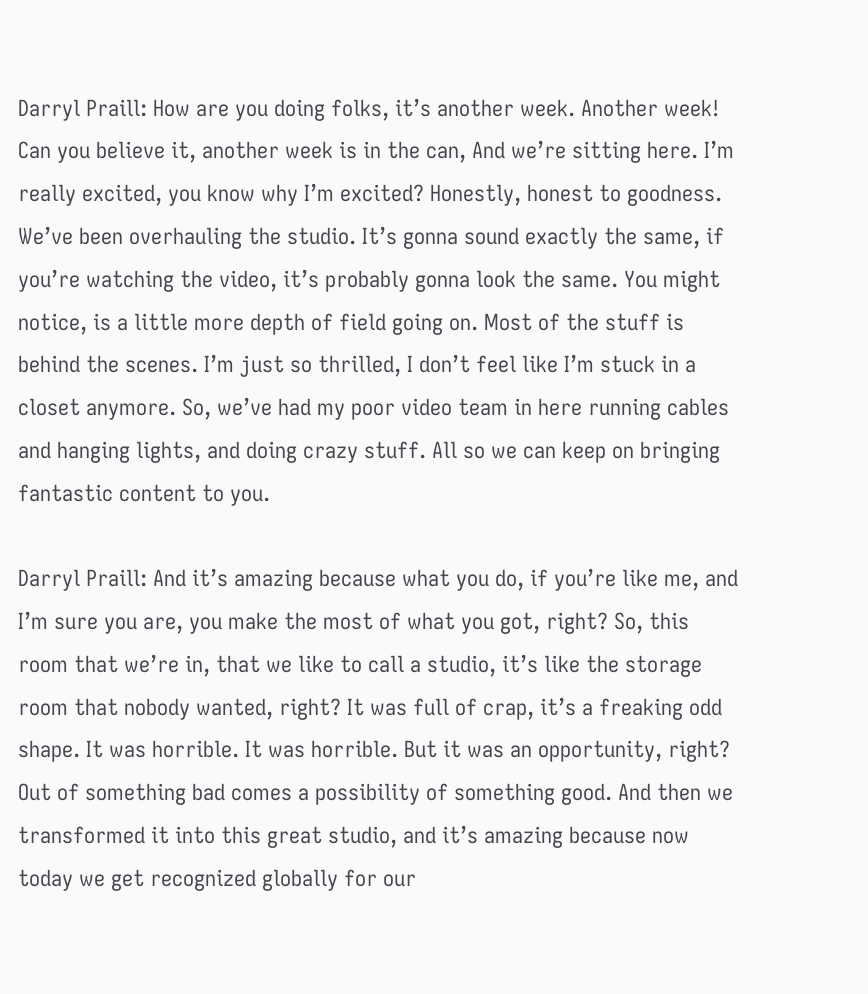Darryl Praill: How are you doing folks, it’s another week. Another week! Can you believe it, another week is in the can, And we’re sitting here. I’m really excited, you know why I’m excited? Honestly, honest to goodness. We’ve been overhauling the studio. It’s gonna sound exactly the same, if you’re watching the video, it’s probably gonna look the same. You might notice, is a little more depth of field going on. Most of the stuff is behind the scenes. I’m just so thrilled, I don’t feel like I’m stuck in a closet anymore. So, we’ve had my poor video team in here running cables and hanging lights, and doing crazy stuff. All so we can keep on bringing fantastic content to you.

Darryl Praill: And it’s amazing because what you do, if you’re like me, and I’m sure you are, you make the most of what you got, right? So, this room that we’re in, that we like to call a studio, it’s like the storage room that nobody wanted, right? It was full of crap, it’s a freaking odd shape. It was horrible. It was horrible. But it was an opportunity, right? Out of something bad comes a possibility of something good. And then we transformed it into this great studio, and it’s amazing because now today we get recognized globally for our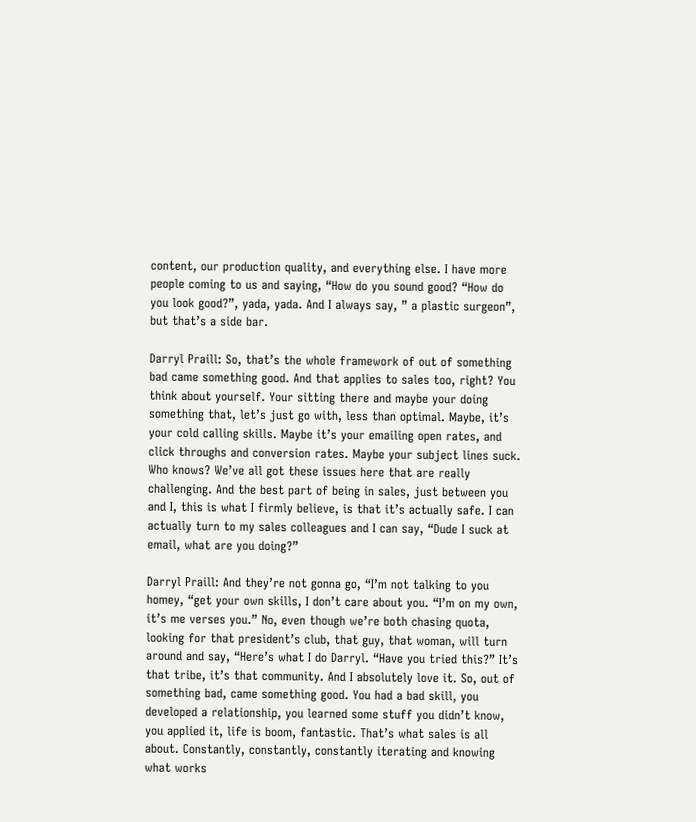content, our production quality, and everything else. I have more people coming to us and saying, “How do you sound good? “How do you look good?”, yada, yada. And I always say, ” a plastic surgeon”, but that’s a side bar.

Darryl Praill: So, that’s the whole framework of out of something bad came something good. And that applies to sales too, right? You think about yourself. Your sitting there and maybe your doing something that, let’s just go with, less than optimal. Maybe, it’s your cold calling skills. Maybe it’s your emailing open rates, and click throughs and conversion rates. Maybe your subject lines suck. Who knows? We’ve all got these issues here that are really challenging. And the best part of being in sales, just between you and I, this is what I firmly believe, is that it’s actually safe. I can actually turn to my sales colleagues and I can say, “Dude I suck at email, what are you doing?”

Darryl Praill: And they’re not gonna go, “I’m not talking to you homey, “get your own skills, I don’t care about you. “I’m on my own, it’s me verses you.” No, even though we’re both chasing quota, looking for that president’s club, that guy, that woman, will turn around and say, “Here’s what I do Darryl. “Have you tried this?” It’s that tribe, it’s that community. And I absolutely love it. So, out of something bad, came something good. You had a bad skill, you developed a relationship, you learned some stuff you didn’t know, you applied it, life is boom, fantastic. That’s what sales is all about. Constantly, constantly, constantly iterating and knowing what works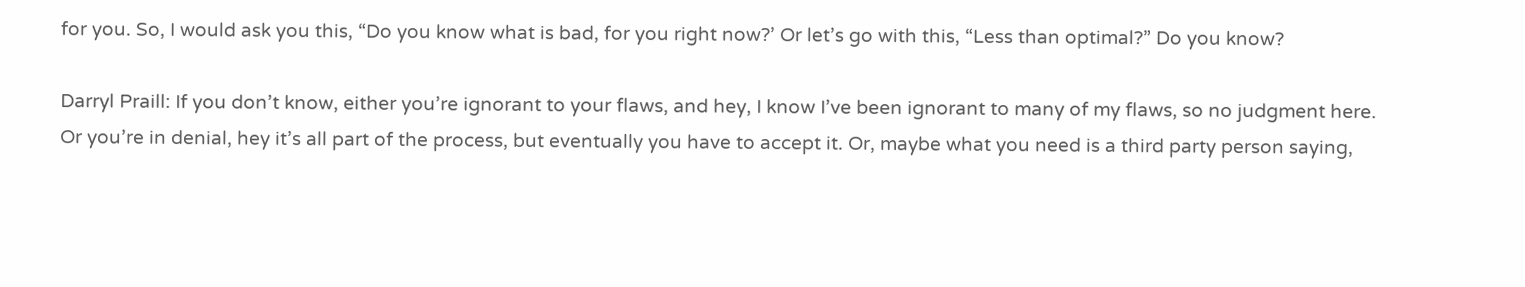for you. So, I would ask you this, “Do you know what is bad, for you right now?’ Or let’s go with this, “Less than optimal?” Do you know?

Darryl Praill: If you don’t know, either you’re ignorant to your flaws, and hey, I know I’ve been ignorant to many of my flaws, so no judgment here. Or you’re in denial, hey it’s all part of the process, but eventually you have to accept it. Or, maybe what you need is a third party person saying,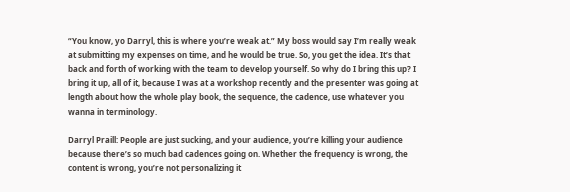“You know, yo Darryl, this is where you’re weak at.” My boss would say I’m really weak at submitting my expenses on time, and he would be true. So, you get the idea. It’s that back and forth of working with the team to develop yourself. So why do I bring this up? I bring it up, all of it, because I was at a workshop recently and the presenter was going at length about how the whole play book, the sequence, the cadence, use whatever you wanna in terminology.

Darryl Praill: People are just sucking, and your audience, you’re killing your audience because there’s so much bad cadences going on. Whether the frequency is wrong, the content is wrong, you’re not personalizing it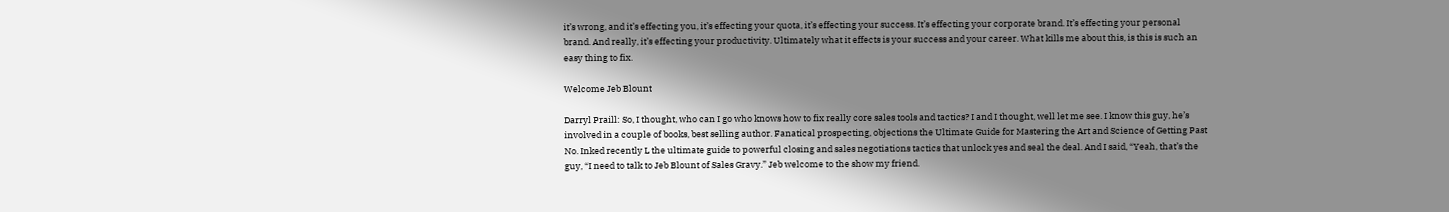it’s wrong, and it’s effecting you, it’s effecting your quota, it’s effecting your success. It’s effecting your corporate brand. It’s effecting your personal brand. And really, it’s effecting your productivity. Ultimately what it effects is your success and your career. What kills me about this, is this is such an easy thing to fix.

Welcome Jeb Blount

Darryl Praill: So, I thought, who can I go who knows how to fix really core sales tools and tactics? I and I thought, well let me see. I know this guy, he’s involved in a couple of books, best selling author. Fanatical prospecting, objections the Ultimate Guide for Mastering the Art and Science of Getting Past No. Inked recently L the ultimate guide to powerful closing and sales negotiations tactics that unlock yes and seal the deal. And I said, “Yeah, that’s the guy, “I need to talk to Jeb Blount of Sales Gravy.” Jeb welcome to the show my friend.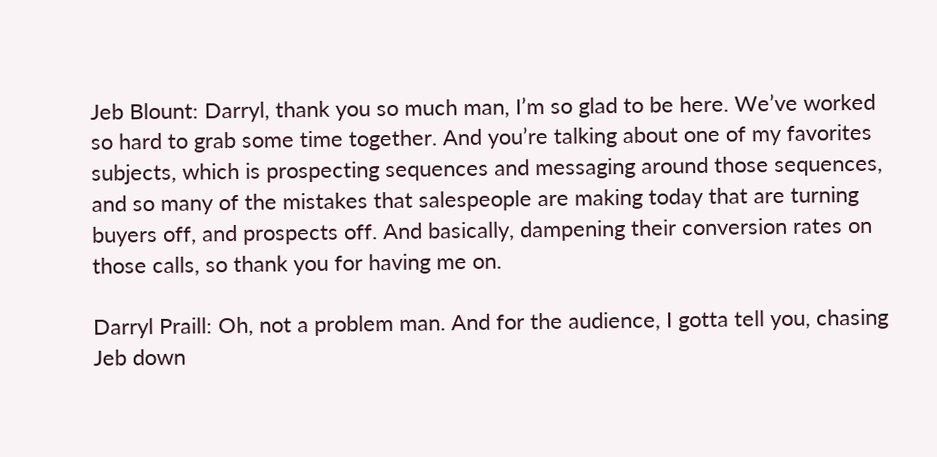Jeb Blount: Darryl, thank you so much man, I’m so glad to be here. We’ve worked so hard to grab some time together. And you’re talking about one of my favorites subjects, which is prospecting sequences and messaging around those sequences, and so many of the mistakes that salespeople are making today that are turning buyers off, and prospects off. And basically, dampening their conversion rates on those calls, so thank you for having me on.

Darryl Praill: Oh, not a problem man. And for the audience, I gotta tell you, chasing Jeb down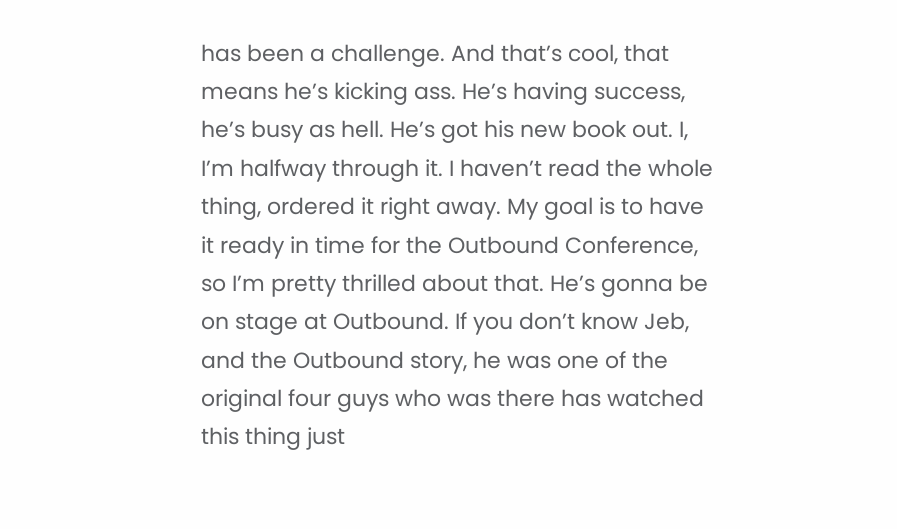has been a challenge. And that’s cool, that means he’s kicking ass. He’s having success, he’s busy as hell. He’s got his new book out. I, I’m halfway through it. I haven’t read the whole thing, ordered it right away. My goal is to have it ready in time for the Outbound Conference, so I’m pretty thrilled about that. He’s gonna be on stage at Outbound. If you don’t know Jeb, and the Outbound story, he was one of the original four guys who was there has watched this thing just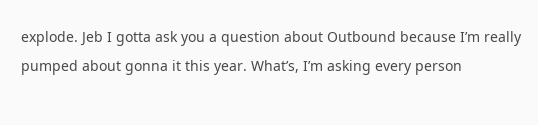explode. Jeb I gotta ask you a question about Outbound because I’m really pumped about gonna it this year. What’s, I’m asking every person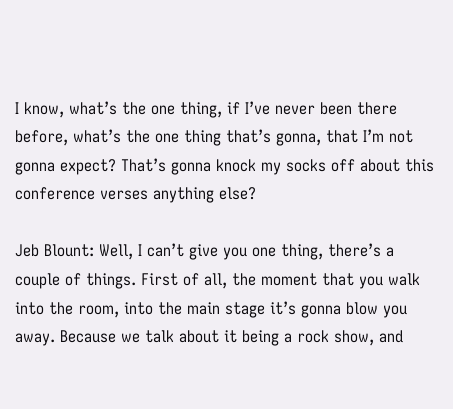I know, what’s the one thing, if I’ve never been there before, what’s the one thing that’s gonna, that I’m not gonna expect? That’s gonna knock my socks off about this conference verses anything else?

Jeb Blount: Well, I can’t give you one thing, there’s a couple of things. First of all, the moment that you walk into the room, into the main stage it’s gonna blow you away. Because we talk about it being a rock show, and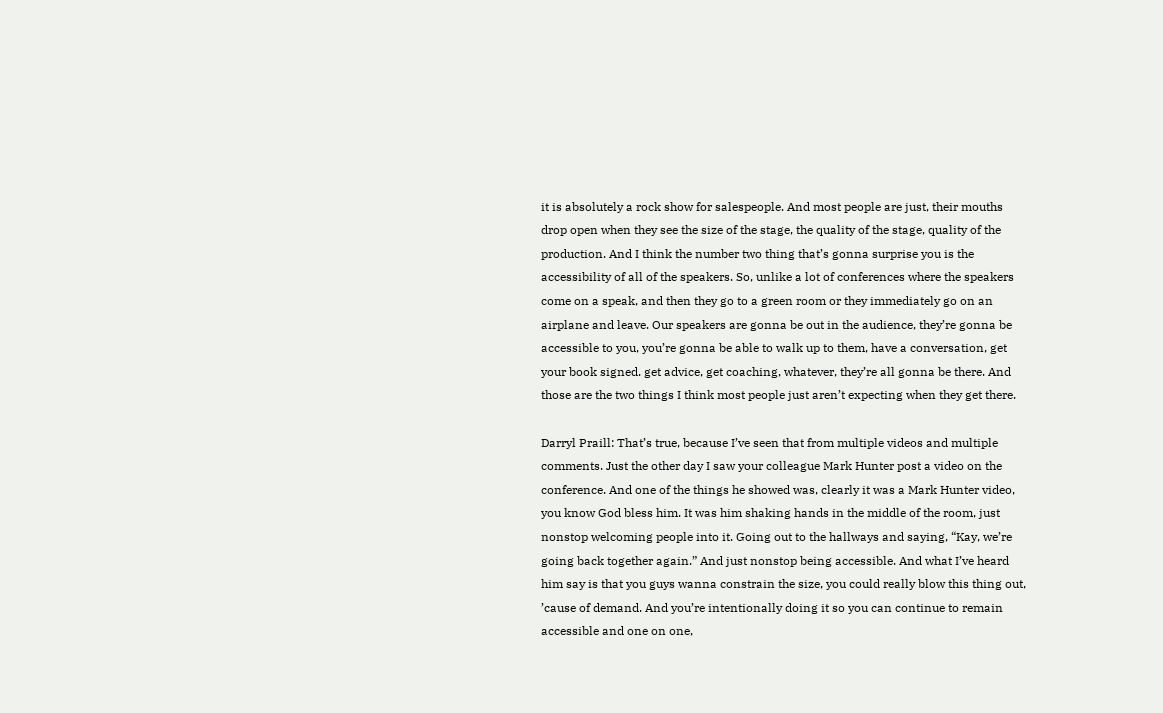it is absolutely a rock show for salespeople. And most people are just, their mouths drop open when they see the size of the stage, the quality of the stage, quality of the production. And I think the number two thing that’s gonna surprise you is the accessibility of all of the speakers. So, unlike a lot of conferences where the speakers come on a speak, and then they go to a green room or they immediately go on an airplane and leave. Our speakers are gonna be out in the audience, they’re gonna be accessible to you, you’re gonna be able to walk up to them, have a conversation, get your book signed. get advice, get coaching, whatever, they’re all gonna be there. And those are the two things I think most people just aren’t expecting when they get there.

Darryl Praill: That’s true, because I’ve seen that from multiple videos and multiple comments. Just the other day I saw your colleague Mark Hunter post a video on the conference. And one of the things he showed was, clearly it was a Mark Hunter video, you know God bless him. It was him shaking hands in the middle of the room, just nonstop welcoming people into it. Going out to the hallways and saying, “Kay, we’re going back together again.” And just nonstop being accessible. And what I’ve heard him say is that you guys wanna constrain the size, you could really blow this thing out, ’cause of demand. And you’re intentionally doing it so you can continue to remain accessible and one on one,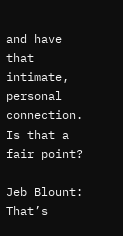and have that intimate, personal connection. Is that a fair point?

Jeb Blount: That’s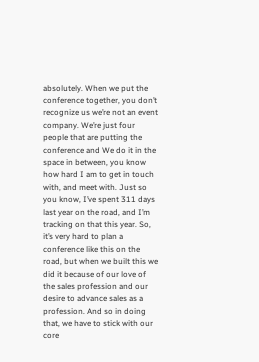absolutely. When we put the conference together, you don’t recognize us we’re not an event company. We’re just four people that are putting the conference and We do it in the space in between, you know how hard I am to get in touch with, and meet with. Just so you know, I’ve spent 311 days last year on the road, and I’m tracking on that this year. So, it’s very hard to plan a conference like this on the road, but when we built this we did it because of our love of the sales profession and our desire to advance sales as a profession. And so in doing that, we have to stick with our core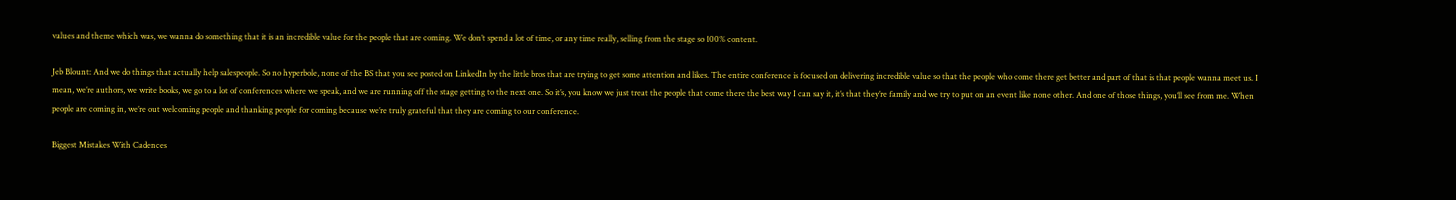values and theme which was, we wanna do something that it is an incredible value for the people that are coming. We don’t spend a lot of time, or any time really, selling from the stage so 100% content.

Jeb Blount: And we do things that actually help salespeople. So no hyperbole, none of the BS that you see posted on LinkedIn by the little bros that are trying to get some attention and likes. The entire conference is focused on delivering incredible value so that the people who come there get better and part of that is that people wanna meet us. I mean, we’re authors, we write books, we go to a lot of conferences where we speak, and we are running off the stage getting to the next one. So it’s, you know we just treat the people that come there the best way I can say it, it’s that they’re family and we try to put on an event like none other. And one of those things, you’ll see from me. When people are coming in, we’re out welcoming people and thanking people for coming because we’re truly grateful that they are coming to our conference.

Biggest Mistakes With Cadences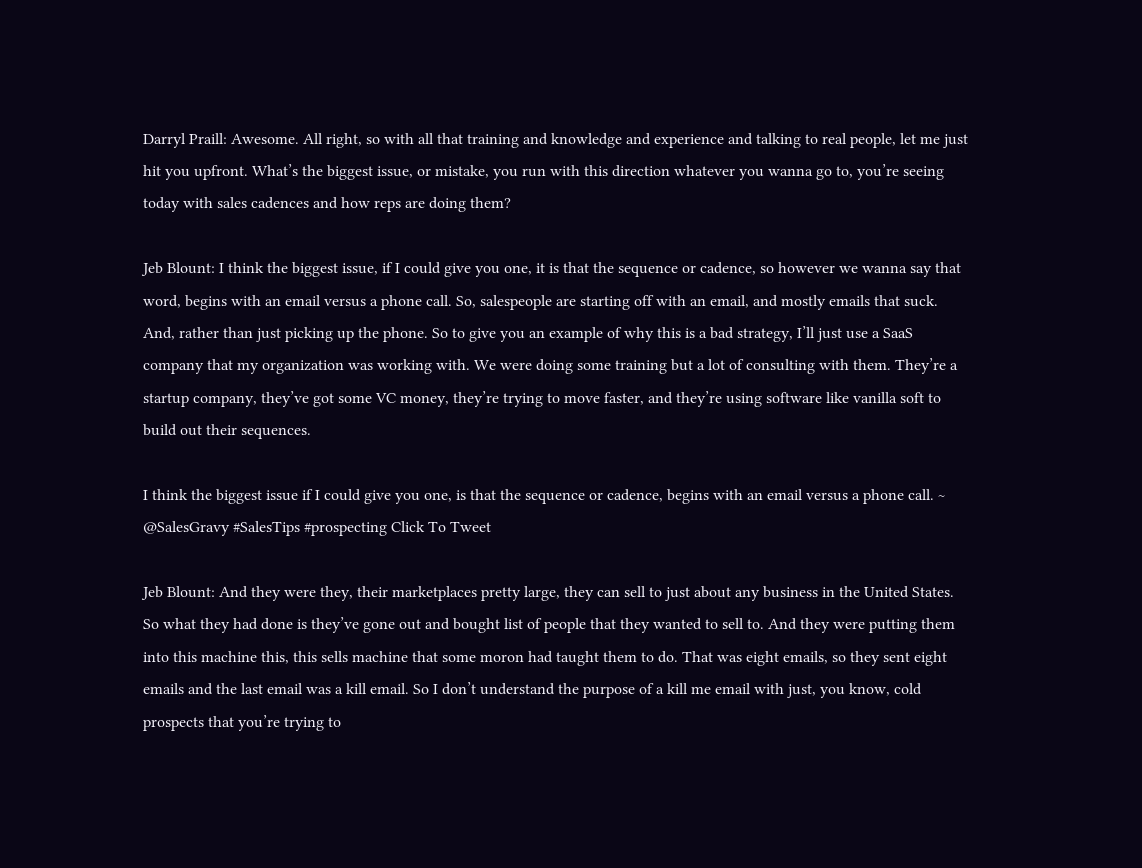Darryl Praill: Awesome. All right, so with all that training and knowledge and experience and talking to real people, let me just hit you upfront. What’s the biggest issue, or mistake, you run with this direction whatever you wanna go to, you’re seeing today with sales cadences and how reps are doing them?

Jeb Blount: I think the biggest issue, if I could give you one, it is that the sequence or cadence, so however we wanna say that word, begins with an email versus a phone call. So, salespeople are starting off with an email, and mostly emails that suck. And, rather than just picking up the phone. So to give you an example of why this is a bad strategy, I’ll just use a SaaS company that my organization was working with. We were doing some training but a lot of consulting with them. They’re a startup company, they’ve got some VC money, they’re trying to move faster, and they’re using software like vanilla soft to build out their sequences.

I think the biggest issue if I could give you one, is that the sequence or cadence, begins with an email versus a phone call. ~ @SalesGravy #SalesTips #prospecting Click To Tweet

Jeb Blount: And they were they, their marketplaces pretty large, they can sell to just about any business in the United States. So what they had done is they’ve gone out and bought list of people that they wanted to sell to. And they were putting them into this machine this, this sells machine that some moron had taught them to do. That was eight emails, so they sent eight emails and the last email was a kill email. So I don’t understand the purpose of a kill me email with just, you know, cold prospects that you’re trying to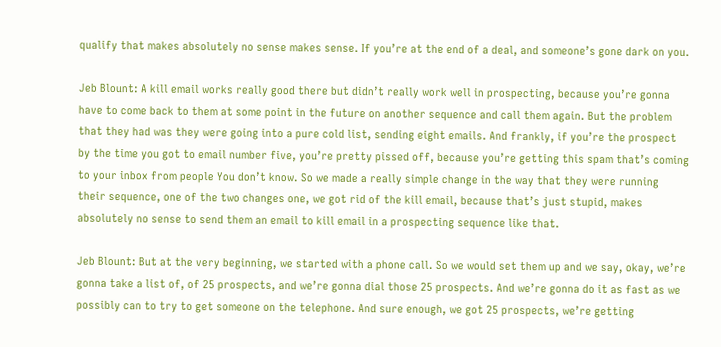qualify that makes absolutely no sense makes sense. If you’re at the end of a deal, and someone’s gone dark on you.

Jeb Blount: A kill email works really good there but didn’t really work well in prospecting, because you’re gonna have to come back to them at some point in the future on another sequence and call them again. But the problem that they had was they were going into a pure cold list, sending eight emails. And frankly, if you’re the prospect by the time you got to email number five, you’re pretty pissed off, because you’re getting this spam that’s coming to your inbox from people You don’t know. So we made a really simple change in the way that they were running their sequence, one of the two changes one, we got rid of the kill email, because that’s just stupid, makes absolutely no sense to send them an email to kill email in a prospecting sequence like that.

Jeb Blount: But at the very beginning, we started with a phone call. So we would set them up and we say, okay, we’re gonna take a list of, of 25 prospects, and we’re gonna dial those 25 prospects. And we’re gonna do it as fast as we possibly can to try to get someone on the telephone. And sure enough, we got 25 prospects, we’re getting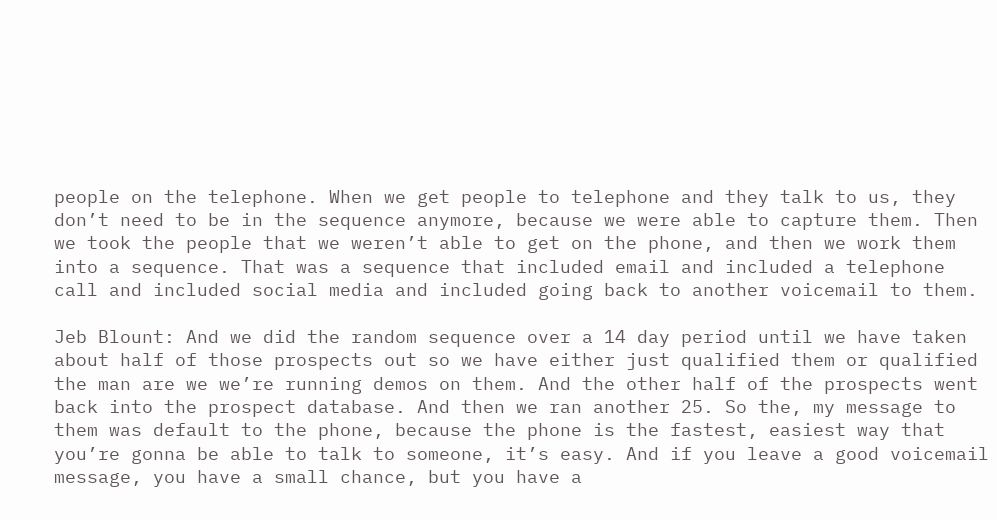people on the telephone. When we get people to telephone and they talk to us, they don’t need to be in the sequence anymore, because we were able to capture them. Then we took the people that we weren’t able to get on the phone, and then we work them into a sequence. That was a sequence that included email and included a telephone call and included social media and included going back to another voicemail to them.

Jeb Blount: And we did the random sequence over a 14 day period until we have taken about half of those prospects out so we have either just qualified them or qualified the man are we we’re running demos on them. And the other half of the prospects went back into the prospect database. And then we ran another 25. So the, my message to them was default to the phone, because the phone is the fastest, easiest way that you’re gonna be able to talk to someone, it’s easy. And if you leave a good voicemail message, you have a small chance, but you have a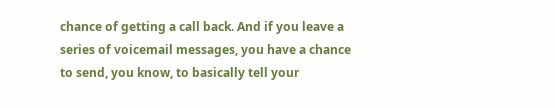chance of getting a call back. And if you leave a series of voicemail messages, you have a chance to send, you know, to basically tell your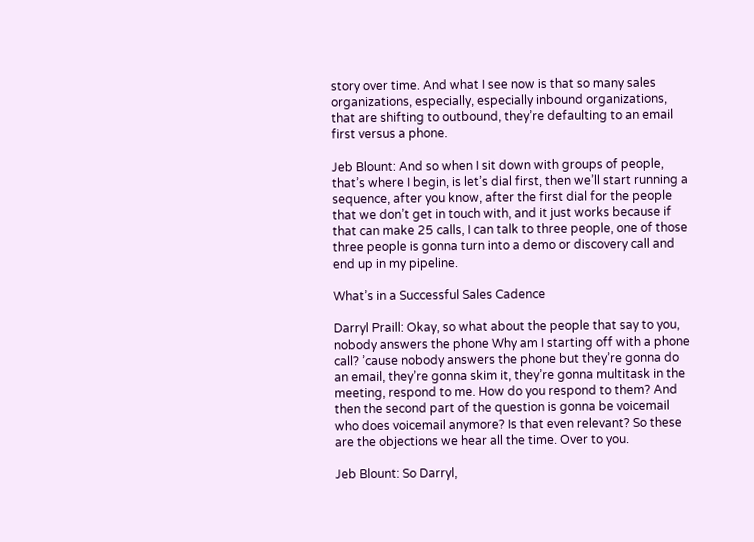story over time. And what I see now is that so many sales organizations, especially, especially inbound organizations, that are shifting to outbound, they’re defaulting to an email first versus a phone.

Jeb Blount: And so when I sit down with groups of people, that’s where I begin, is let’s dial first, then we’ll start running a sequence, after you know, after the first dial for the people that we don’t get in touch with, and it just works because if that can make 25 calls, I can talk to three people, one of those three people is gonna turn into a demo or discovery call and end up in my pipeline.

What’s in a Successful Sales Cadence

Darryl Praill: Okay, so what about the people that say to you, nobody answers the phone Why am I starting off with a phone call? ’cause nobody answers the phone but they’re gonna do an email, they’re gonna skim it, they’re gonna multitask in the meeting, respond to me. How do you respond to them? And then the second part of the question is gonna be voicemail who does voicemail anymore? Is that even relevant? So these are the objections we hear all the time. Over to you.

Jeb Blount: So Darryl,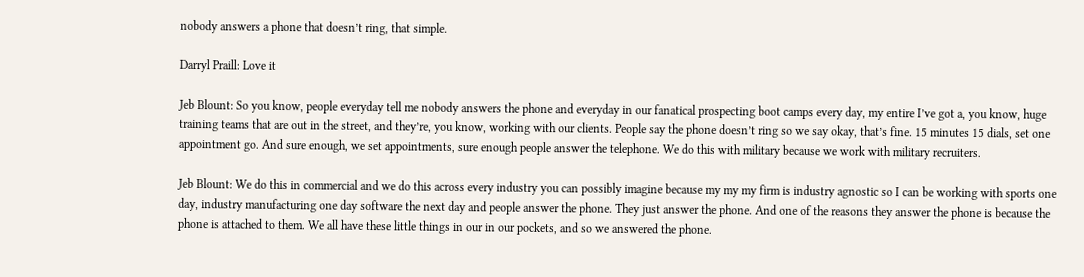nobody answers a phone that doesn’t ring, that simple.

Darryl Praill: Love it

Jeb Blount: So you know, people everyday tell me nobody answers the phone and everyday in our fanatical prospecting boot camps every day, my entire I’ve got a, you know, huge training teams that are out in the street, and they’re, you know, working with our clients. People say the phone doesn’t ring so we say okay, that’s fine. 15 minutes 15 dials, set one appointment go. And sure enough, we set appointments, sure enough people answer the telephone. We do this with military because we work with military recruiters.

Jeb Blount: We do this in commercial and we do this across every industry you can possibly imagine because my my my firm is industry agnostic so I can be working with sports one day, industry manufacturing one day software the next day and people answer the phone. They just answer the phone. And one of the reasons they answer the phone is because the phone is attached to them. We all have these little things in our in our pockets, and so we answered the phone.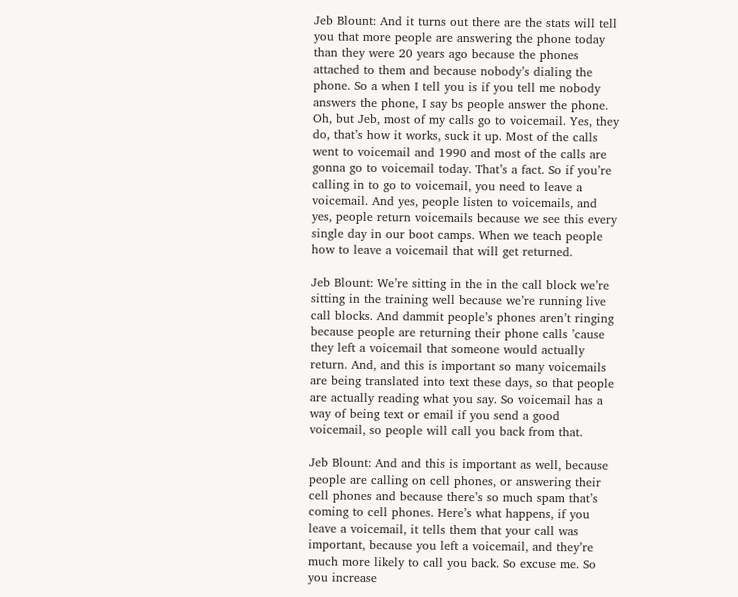Jeb Blount: And it turns out there are the stats will tell you that more people are answering the phone today than they were 20 years ago because the phones attached to them and because nobody’s dialing the phone. So a when I tell you is if you tell me nobody answers the phone, I say bs people answer the phone. Oh, but Jeb, most of my calls go to voicemail. Yes, they do, that’s how it works, suck it up. Most of the calls went to voicemail and 1990 and most of the calls are gonna go to voicemail today. That’s a fact. So if you’re calling in to go to voicemail, you need to leave a voicemail. And yes, people listen to voicemails, and yes, people return voicemails because we see this every single day in our boot camps. When we teach people how to leave a voicemail that will get returned.

Jeb Blount: We’re sitting in the in the call block we’re sitting in the training well because we’re running live call blocks. And dammit people’s phones aren’t ringing because people are returning their phone calls ’cause they left a voicemail that someone would actually return. And, and this is important so many voicemails are being translated into text these days, so that people are actually reading what you say. So voicemail has a way of being text or email if you send a good voicemail, so people will call you back from that.

Jeb Blount: And and this is important as well, because people are calling on cell phones, or answering their cell phones and because there’s so much spam that’s coming to cell phones. Here’s what happens, if you leave a voicemail, it tells them that your call was important, because you left a voicemail, and they’re much more likely to call you back. So excuse me. So you increase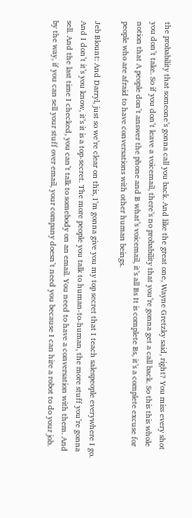the probability that someone’s gonna call you back. And like the great one, Wayne Gretzky said, right? You miss every shot you don’t take. So if you don’t leave a voicemail, there’s no probability that you’re gonna get a call back. So this this whole notion that A people don’t answer the phone and B what’s voicemail, it’s all Bs It is complete Bs, it’s a complete excuse for people who are afraid to have conversations with other human beings.

Jeb Blount: And Darryl, just so we’re clear on this, I’m gonna give you my top secret that I teach salespeople everywhere I go. And I don’t it’s you know, it’s it is a top-secret. The more people you talk to human-to-human, the more stuff you’re gonna sell. And the last time I checked, you can’t talk to somebody on an email. You need to have a conversation with them. And by the way, if you can sell your stuff over email, your company doesn’t need you because I can hire a robot to do your job.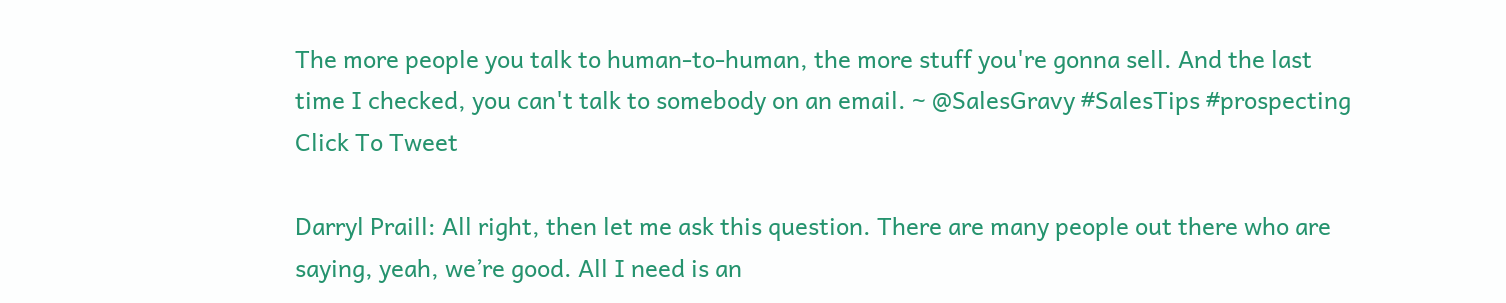The more people you talk to human-to-human, the more stuff you're gonna sell. And the last time I checked, you can't talk to somebody on an email. ~ @SalesGravy #SalesTips #prospecting Click To Tweet

Darryl Praill: All right, then let me ask this question. There are many people out there who are saying, yeah, we’re good. All I need is an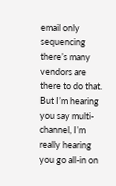email only sequencing there’s many vendors are there to do that. But I’m hearing you say multi-channel, I’m really hearing you go all-in on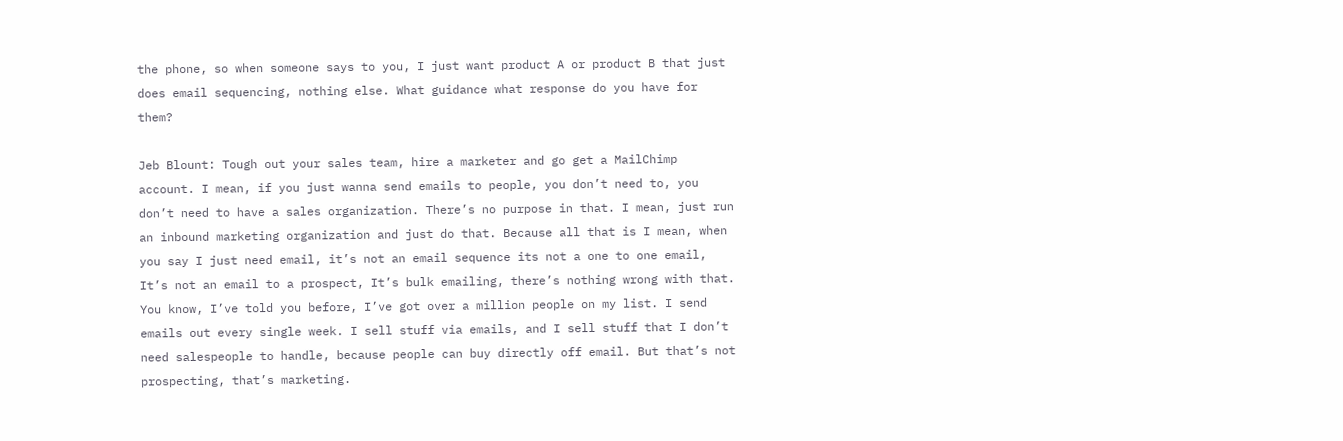the phone, so when someone says to you, I just want product A or product B that just does email sequencing, nothing else. What guidance what response do you have for them?

Jeb Blount: Tough out your sales team, hire a marketer and go get a MailChimp account. I mean, if you just wanna send emails to people, you don’t need to, you don’t need to have a sales organization. There’s no purpose in that. I mean, just run an inbound marketing organization and just do that. Because all that is I mean, when you say I just need email, it’s not an email sequence its not a one to one email, It’s not an email to a prospect, It’s bulk emailing, there’s nothing wrong with that. You know, I’ve told you before, I’ve got over a million people on my list. I send emails out every single week. I sell stuff via emails, and I sell stuff that I don’t need salespeople to handle, because people can buy directly off email. But that’s not prospecting, that’s marketing.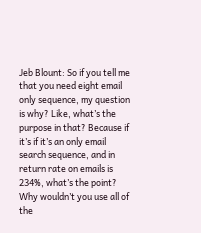Jeb Blount: So if you tell me that you need eight email only sequence, my question is why? Like, what’s the purpose in that? Because if it’s if it’s an only email search sequence, and in return rate on emails is 234%, what’s the point? Why wouldn’t you use all of the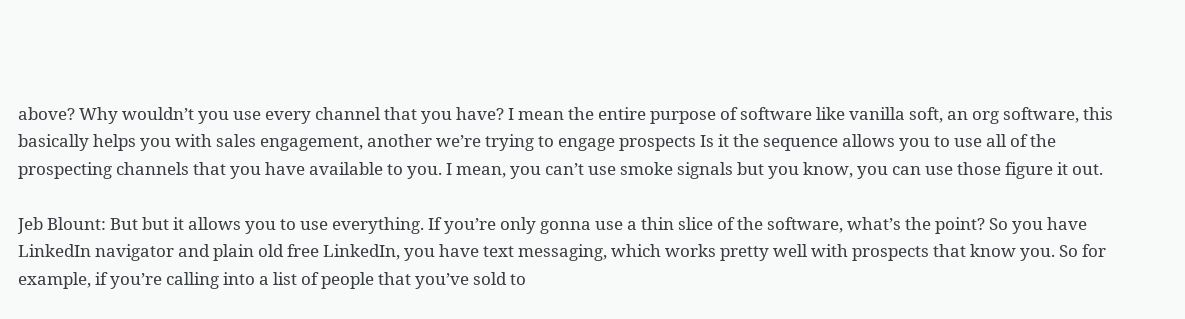above? Why wouldn’t you use every channel that you have? I mean the entire purpose of software like vanilla soft, an org software, this basically helps you with sales engagement, another we’re trying to engage prospects Is it the sequence allows you to use all of the prospecting channels that you have available to you. I mean, you can’t use smoke signals but you know, you can use those figure it out.

Jeb Blount: But but it allows you to use everything. If you’re only gonna use a thin slice of the software, what’s the point? So you have LinkedIn navigator and plain old free LinkedIn, you have text messaging, which works pretty well with prospects that know you. So for example, if you’re calling into a list of people that you’ve sold to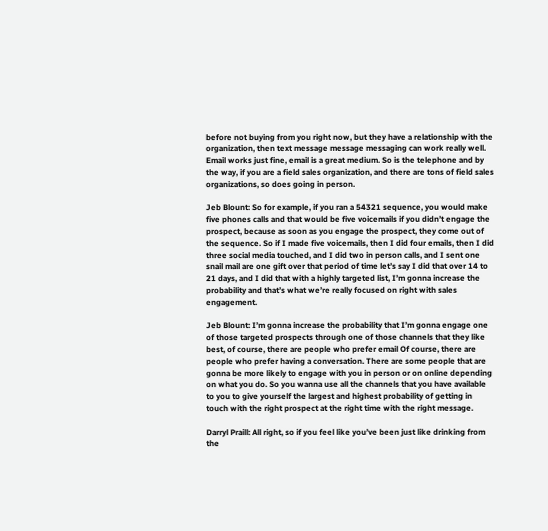before not buying from you right now, but they have a relationship with the organization, then text message message messaging can work really well. Email works just fine, email is a great medium. So is the telephone and by the way, if you are a field sales organization, and there are tons of field sales organizations, so does going in person.

Jeb Blount: So for example, if you ran a 54321 sequence, you would make five phones calls and that would be five voicemails if you didn’t engage the prospect, because as soon as you engage the prospect, they come out of the sequence. So if I made five voicemails, then I did four emails, then I did three social media touched, and I did two in person calls, and I sent one snail mail are one gift over that period of time let’s say I did that over 14 to 21 days, and I did that with a highly targeted list, I’m gonna increase the probability and that’s what we’re really focused on right with sales engagement.

Jeb Blount: I’m gonna increase the probability that I’m gonna engage one of those targeted prospects through one of those channels that they like best, of course, there are people who prefer email Of course, there are people who prefer having a conversation. There are some people that are gonna be more likely to engage with you in person or on online depending on what you do. So you wanna use all the channels that you have available to you to give yourself the largest and highest probability of getting in touch with the right prospect at the right time with the right message.

Darryl Praill: All right, so if you feel like you’ve been just like drinking from the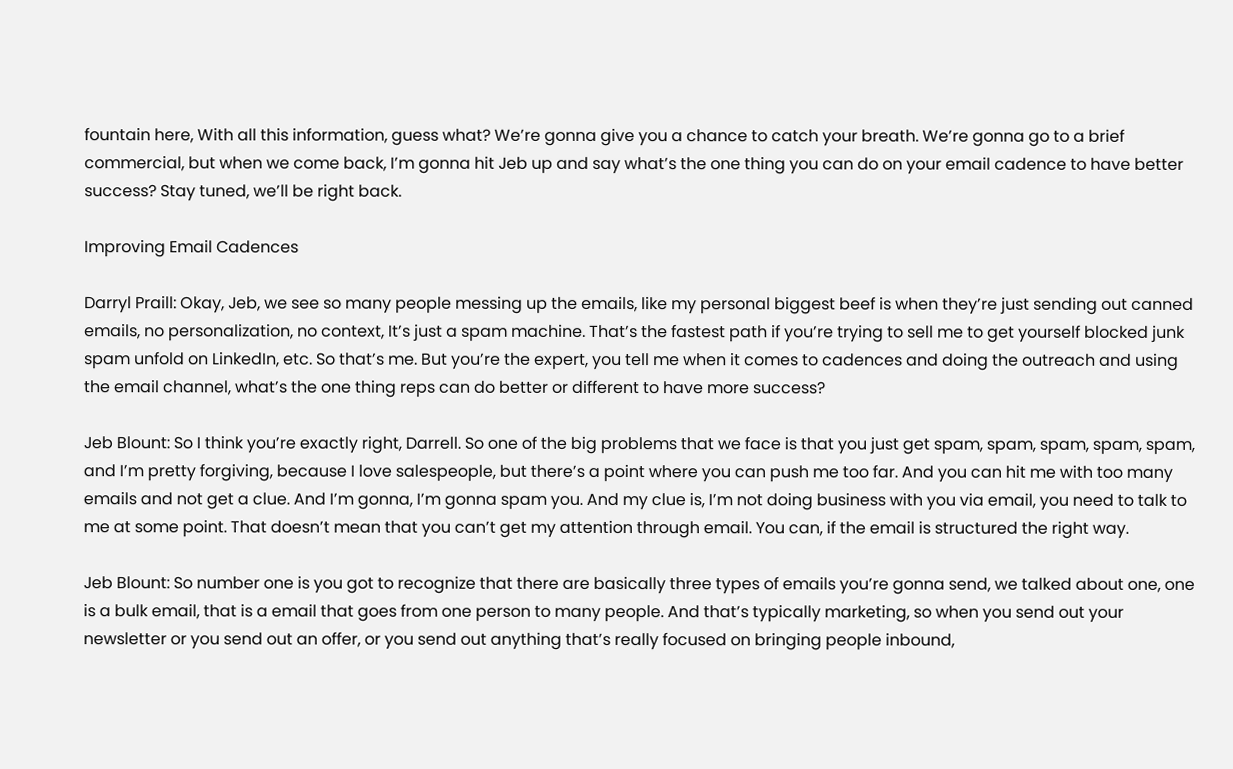fountain here, With all this information, guess what? We’re gonna give you a chance to catch your breath. We’re gonna go to a brief commercial, but when we come back, I’m gonna hit Jeb up and say what’s the one thing you can do on your email cadence to have better success? Stay tuned, we’ll be right back.

Improving Email Cadences

Darryl Praill: Okay, Jeb, we see so many people messing up the emails, like my personal biggest beef is when they’re just sending out canned emails, no personalization, no context, It’s just a spam machine. That’s the fastest path if you’re trying to sell me to get yourself blocked junk spam unfold on LinkedIn, etc. So that’s me. But you’re the expert, you tell me when it comes to cadences and doing the outreach and using the email channel, what’s the one thing reps can do better or different to have more success?

Jeb Blount: So I think you’re exactly right, Darrell. So one of the big problems that we face is that you just get spam, spam, spam, spam, spam, and I’m pretty forgiving, because I love salespeople, but there’s a point where you can push me too far. And you can hit me with too many emails and not get a clue. And I’m gonna, I’m gonna spam you. And my clue is, I’m not doing business with you via email, you need to talk to me at some point. That doesn’t mean that you can’t get my attention through email. You can, if the email is structured the right way.

Jeb Blount: So number one is you got to recognize that there are basically three types of emails you’re gonna send, we talked about one, one is a bulk email, that is a email that goes from one person to many people. And that’s typically marketing, so when you send out your newsletter or you send out an offer, or you send out anything that’s really focused on bringing people inbound,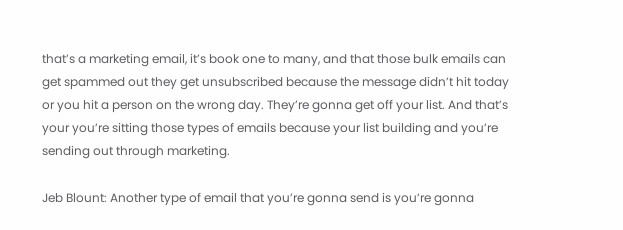that’s a marketing email, it’s book one to many, and that those bulk emails can get spammed out they get unsubscribed because the message didn’t hit today or you hit a person on the wrong day. They’re gonna get off your list. And that’s your you’re sitting those types of emails because your list building and you’re sending out through marketing.

Jeb Blount: Another type of email that you’re gonna send is you’re gonna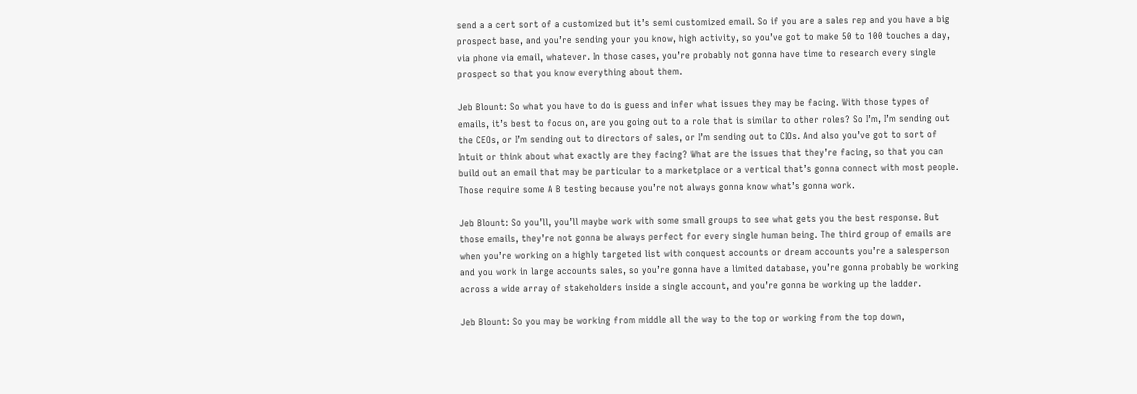send a a cert sort of a customized but it’s semi customized email. So if you are a sales rep and you have a big prospect base, and you’re sending your you know, high activity, so you’ve got to make 50 to 100 touches a day, via phone via email, whatever. In those cases, you’re probably not gonna have time to research every single prospect so that you know everything about them.

Jeb Blount: So what you have to do is guess and infer what issues they may be facing. With those types of emails, it’s best to focus on, are you going out to a role that is similar to other roles? So I’m, I’m sending out the CEOs, or I’m sending out to directors of sales, or I’m sending out to CIOs. And also you’ve got to sort of Intuit or think about what exactly are they facing? What are the issues that they’re facing, so that you can build out an email that may be particular to a marketplace or a vertical that’s gonna connect with most people. Those require some A B testing because you’re not always gonna know what’s gonna work.

Jeb Blount: So you’ll, you’ll maybe work with some small groups to see what gets you the best response. But those emails, they’re not gonna be always perfect for every single human being. The third group of emails are when you’re working on a highly targeted list with conquest accounts or dream accounts you’re a salesperson and you work in large accounts sales, so you’re gonna have a limited database, you’re gonna probably be working across a wide array of stakeholders inside a single account, and you’re gonna be working up the ladder.

Jeb Blount: So you may be working from middle all the way to the top or working from the top down,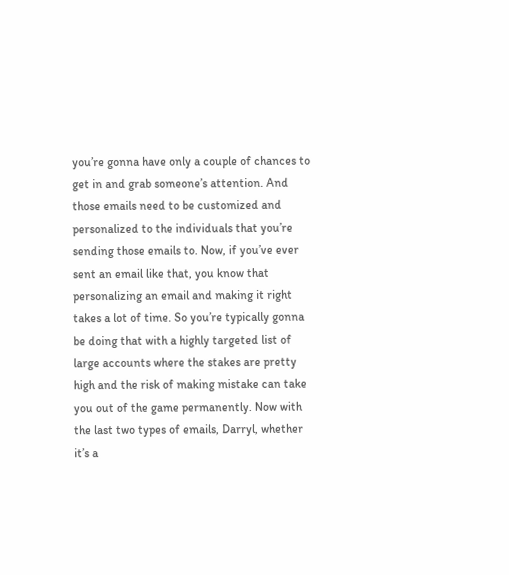you’re gonna have only a couple of chances to get in and grab someone’s attention. And those emails need to be customized and personalized to the individuals that you’re sending those emails to. Now, if you’ve ever sent an email like that, you know that personalizing an email and making it right takes a lot of time. So you’re typically gonna be doing that with a highly targeted list of large accounts where the stakes are pretty high and the risk of making mistake can take you out of the game permanently. Now with the last two types of emails, Darryl, whether it’s a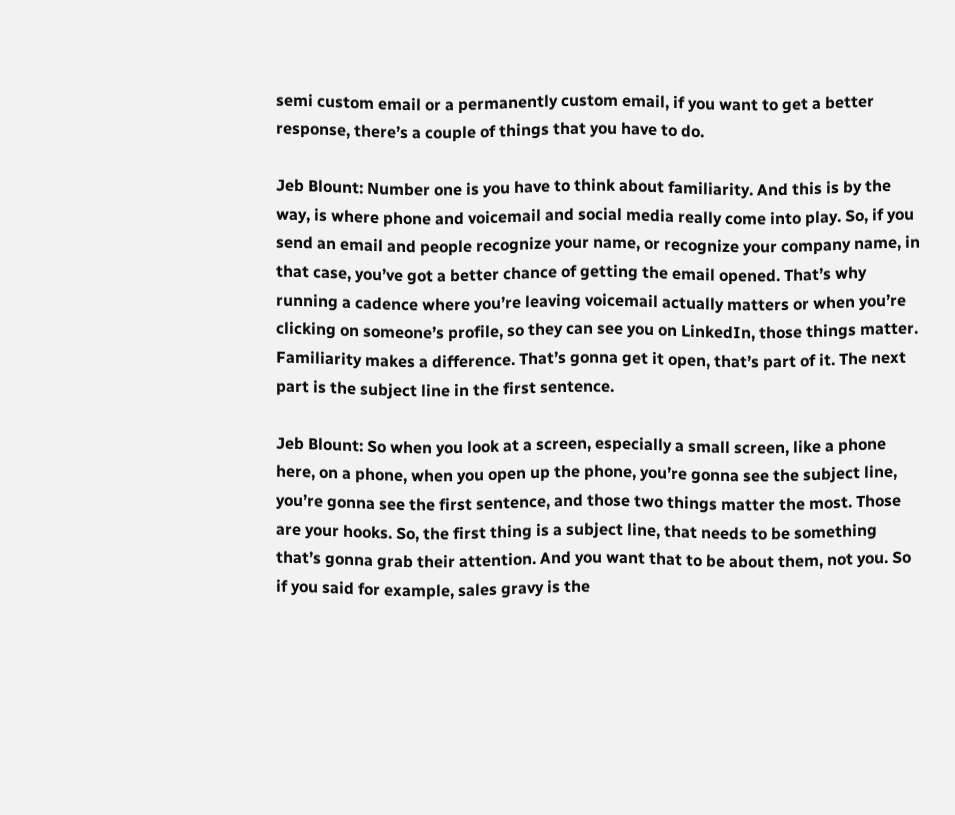semi custom email or a permanently custom email, if you want to get a better response, there’s a couple of things that you have to do.

Jeb Blount: Number one is you have to think about familiarity. And this is by the way, is where phone and voicemail and social media really come into play. So, if you send an email and people recognize your name, or recognize your company name, in that case, you’ve got a better chance of getting the email opened. That’s why running a cadence where you’re leaving voicemail actually matters or when you’re clicking on someone’s profile, so they can see you on LinkedIn, those things matter. Familiarity makes a difference. That’s gonna get it open, that’s part of it. The next part is the subject line in the first sentence.

Jeb Blount: So when you look at a screen, especially a small screen, like a phone here, on a phone, when you open up the phone, you’re gonna see the subject line, you’re gonna see the first sentence, and those two things matter the most. Those are your hooks. So, the first thing is a subject line, that needs to be something that’s gonna grab their attention. And you want that to be about them, not you. So if you said for example, sales gravy is the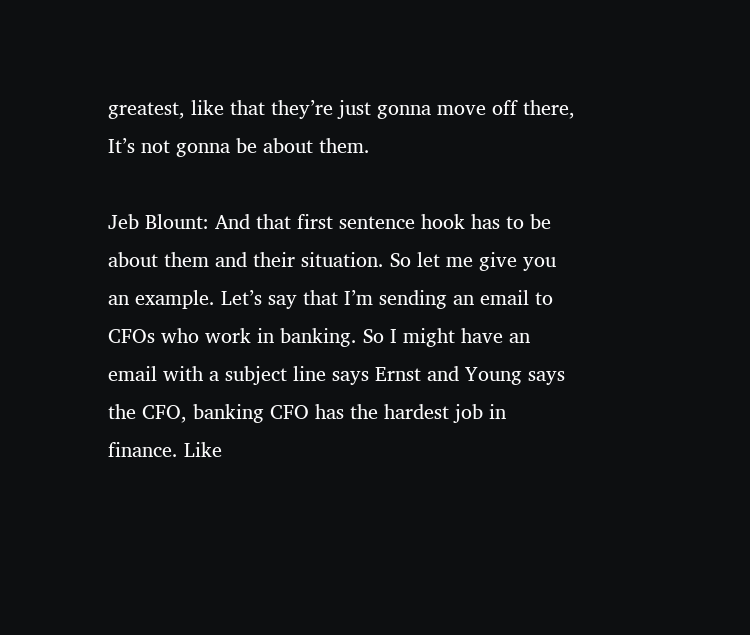greatest, like that they’re just gonna move off there, It’s not gonna be about them.

Jeb Blount: And that first sentence hook has to be about them and their situation. So let me give you an example. Let’s say that I’m sending an email to CFOs who work in banking. So I might have an email with a subject line says Ernst and Young says the CFO, banking CFO has the hardest job in finance. Like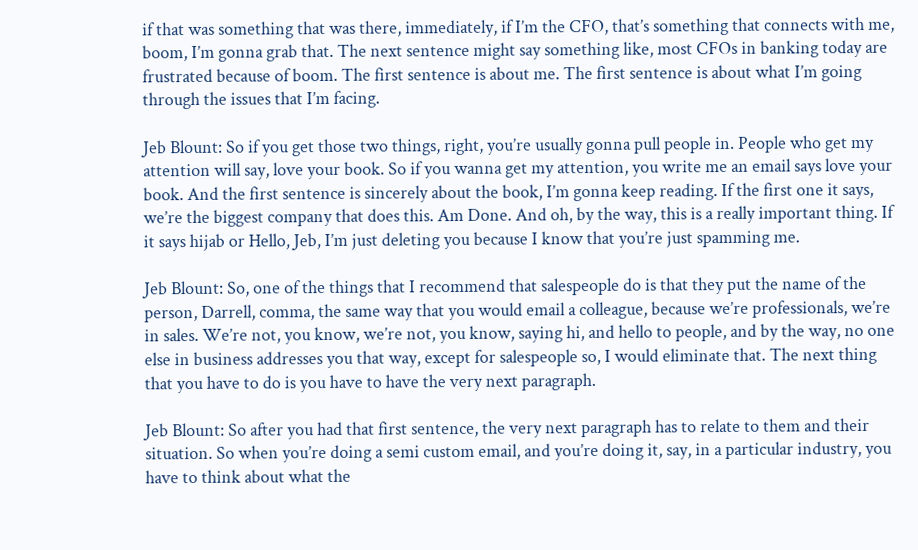if that was something that was there, immediately, if I’m the CFO, that’s something that connects with me, boom, I’m gonna grab that. The next sentence might say something like, most CFOs in banking today are frustrated because of boom. The first sentence is about me. The first sentence is about what I’m going through the issues that I’m facing.

Jeb Blount: So if you get those two things, right, you’re usually gonna pull people in. People who get my attention will say, love your book. So if you wanna get my attention, you write me an email says love your book. And the first sentence is sincerely about the book, I’m gonna keep reading. If the first one it says, we’re the biggest company that does this. Am Done. And oh, by the way, this is a really important thing. If it says hijab or Hello, Jeb, I’m just deleting you because I know that you’re just spamming me.

Jeb Blount: So, one of the things that I recommend that salespeople do is that they put the name of the person, Darrell, comma, the same way that you would email a colleague, because we’re professionals, we’re in sales. We’re not, you know, we’re not, you know, saying hi, and hello to people, and by the way, no one else in business addresses you that way, except for salespeople so, I would eliminate that. The next thing that you have to do is you have to have the very next paragraph.

Jeb Blount: So after you had that first sentence, the very next paragraph has to relate to them and their situation. So when you’re doing a semi custom email, and you’re doing it, say, in a particular industry, you have to think about what the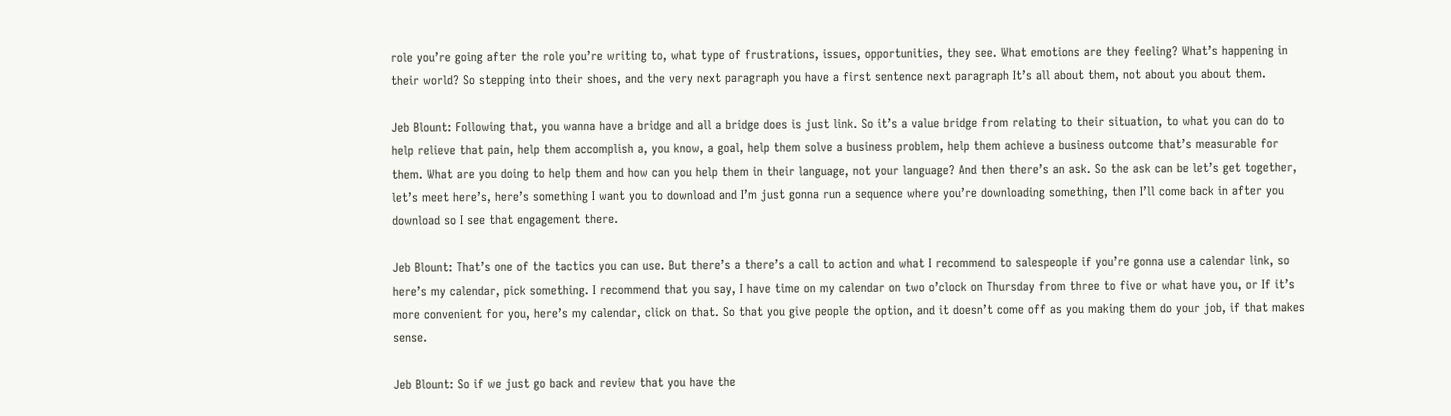role you’re going after the role you’re writing to, what type of frustrations, issues, opportunities, they see. What emotions are they feeling? What’s happening in their world? So stepping into their shoes, and the very next paragraph you have a first sentence next paragraph It’s all about them, not about you about them.

Jeb Blount: Following that, you wanna have a bridge and all a bridge does is just link. So it’s a value bridge from relating to their situation, to what you can do to help relieve that pain, help them accomplish a, you know, a goal, help them solve a business problem, help them achieve a business outcome that’s measurable for them. What are you doing to help them and how can you help them in their language, not your language? And then there’s an ask. So the ask can be let’s get together, let’s meet here’s, here’s something I want you to download and I’m just gonna run a sequence where you’re downloading something, then I’ll come back in after you download so I see that engagement there.

Jeb Blount: That’s one of the tactics you can use. But there’s a there’s a call to action and what I recommend to salespeople if you’re gonna use a calendar link, so here’s my calendar, pick something. I recommend that you say, I have time on my calendar on two o’clock on Thursday from three to five or what have you, or If it’s more convenient for you, here’s my calendar, click on that. So that you give people the option, and it doesn’t come off as you making them do your job, if that makes sense.

Jeb Blount: So if we just go back and review that you have the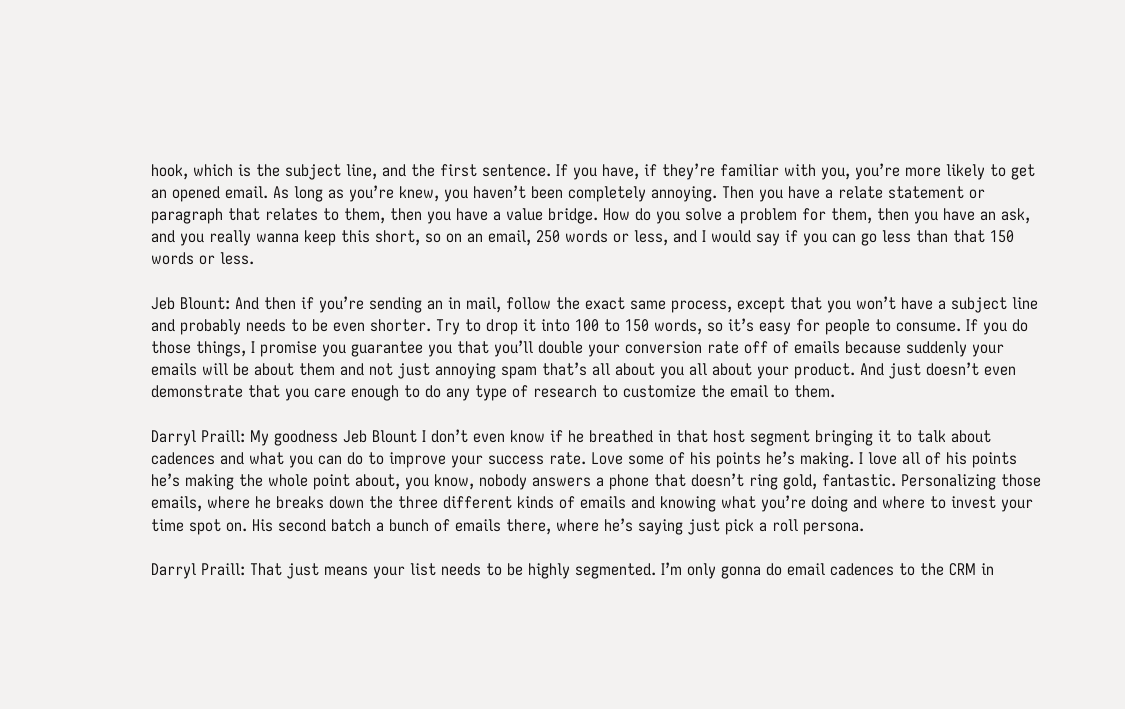hook, which is the subject line, and the first sentence. If you have, if they’re familiar with you, you’re more likely to get an opened email. As long as you’re knew, you haven’t been completely annoying. Then you have a relate statement or paragraph that relates to them, then you have a value bridge. How do you solve a problem for them, then you have an ask, and you really wanna keep this short, so on an email, 250 words or less, and I would say if you can go less than that 150 words or less.

Jeb Blount: And then if you’re sending an in mail, follow the exact same process, except that you won’t have a subject line and probably needs to be even shorter. Try to drop it into 100 to 150 words, so it’s easy for people to consume. If you do those things, I promise you guarantee you that you’ll double your conversion rate off of emails because suddenly your emails will be about them and not just annoying spam that’s all about you all about your product. And just doesn’t even demonstrate that you care enough to do any type of research to customize the email to them.

Darryl Praill: My goodness Jeb Blount I don’t even know if he breathed in that host segment bringing it to talk about cadences and what you can do to improve your success rate. Love some of his points he’s making. I love all of his points he’s making the whole point about, you know, nobody answers a phone that doesn’t ring gold, fantastic. Personalizing those emails, where he breaks down the three different kinds of emails and knowing what you’re doing and where to invest your time spot on. His second batch a bunch of emails there, where he’s saying just pick a roll persona.

Darryl Praill: That just means your list needs to be highly segmented. I’m only gonna do email cadences to the CRM in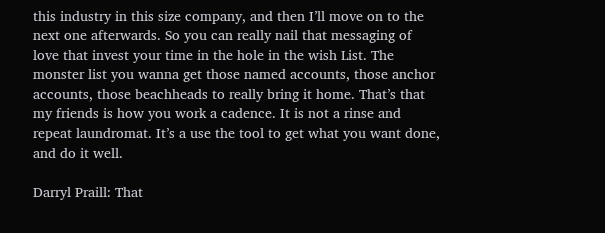this industry in this size company, and then I’ll move on to the next one afterwards. So you can really nail that messaging of love that invest your time in the hole in the wish List. The monster list you wanna get those named accounts, those anchor accounts, those beachheads to really bring it home. That’s that my friends is how you work a cadence. It is not a rinse and repeat laundromat. It’s a use the tool to get what you want done, and do it well.

Darryl Praill: That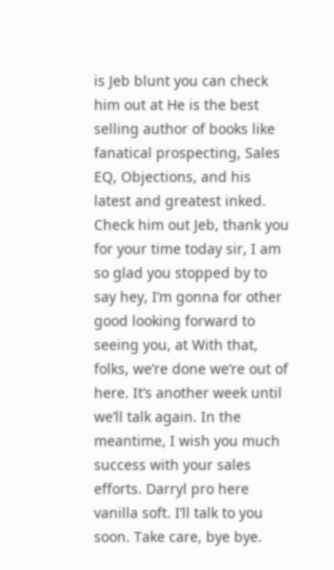is Jeb blunt you can check him out at He is the best selling author of books like fanatical prospecting, Sales EQ, Objections, and his latest and greatest inked. Check him out Jeb, thank you for your time today sir, I am so glad you stopped by to say hey, I’m gonna for other good looking forward to seeing you, at With that, folks, we’re done we’re out of here. It’s another week until we’ll talk again. In the meantime, I wish you much success with your sales efforts. Darryl pro here vanilla soft. I’ll talk to you soon. Take care, bye bye.